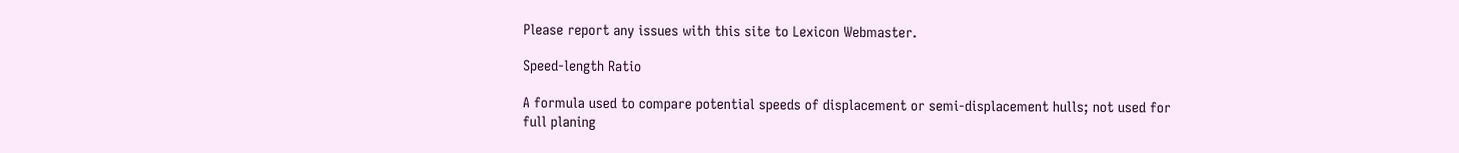Please report any issues with this site to Lexicon Webmaster.

Speed-length Ratio

A formula used to compare potential speeds of displacement or semi-displacement hulls; not used for full planing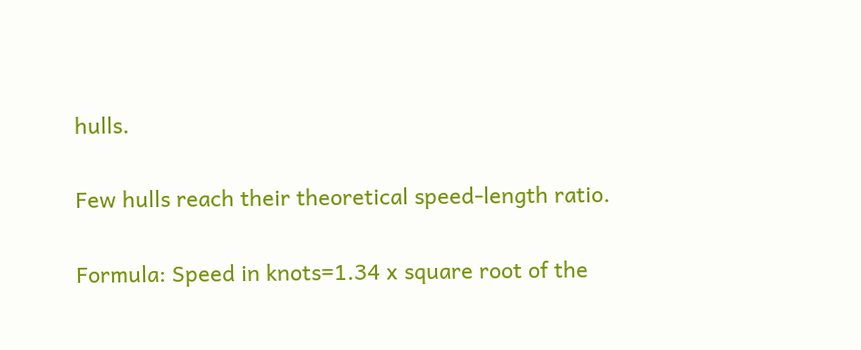hulls.

Few hulls reach their theoretical speed-length ratio.

Formula: Speed in knots=1.34 x square root of the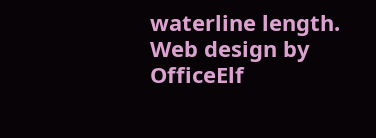waterline length.
Web design by OfficeElf